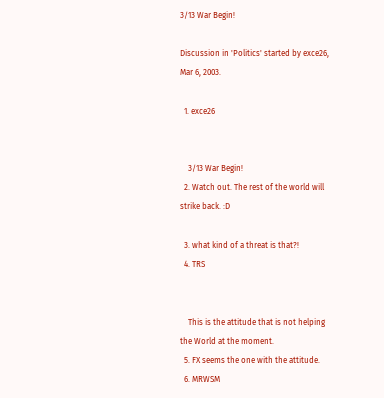3/13 War Begin!

Discussion in 'Politics' started by exce26, Mar 6, 2003.

  1. exce26


    3/13 War Begin!
  2. Watch out. The rest of the world will strike back. :D

  3. what kind of a threat is that?!
  4. TRS


    This is the attitude that is not helping the World at the moment.
  5. FX seems the one with the attitude.
  6. MRWSM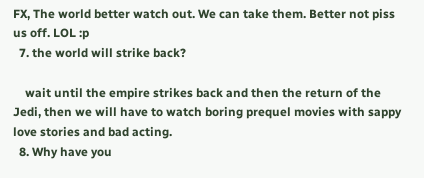FX, The world better watch out. We can take them. Better not piss us off. LOL :p
  7. the world will strike back?

    wait until the empire strikes back and then the return of the Jedi, then we will have to watch boring prequel movies with sappy love stories and bad acting.
  8. Why have you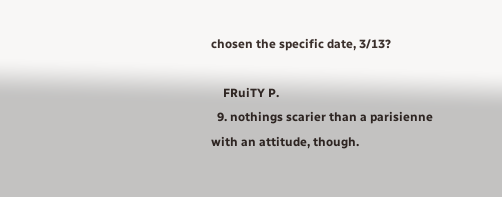chosen the specific date, 3/13?

    FRuiTY P.
  9. nothings scarier than a parisienne with an attitude, though.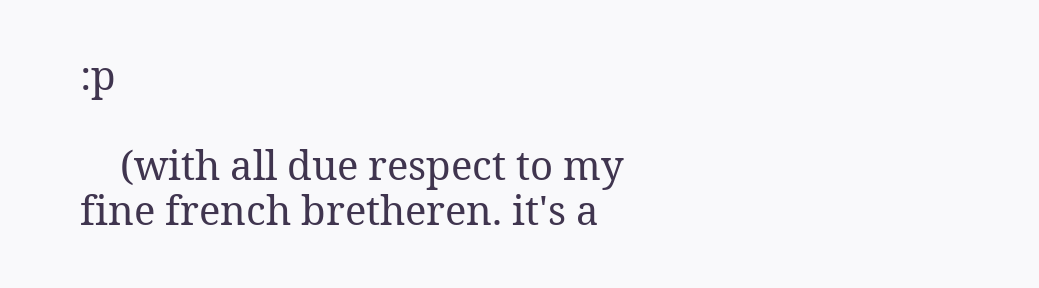:p

    (with all due respect to my fine french bretheren. it's a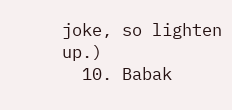joke, so lighten up.)
  10. Babak